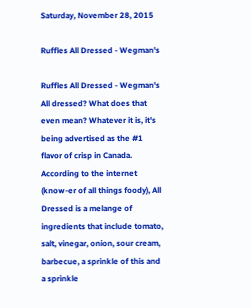Saturday, November 28, 2015

Ruffles All Dressed - Wegman's

Ruffles All Dressed - Wegman's
All dressed? What does that even mean? Whatever it is, it's being advertised as the #1 flavor of crisp in Canada.
According to the internet (know-er of all things foody), All Dressed is a melange of ingredients that include tomato, salt, vinegar, onion, sour cream, barbecue, a sprinkle of this and a sprinkle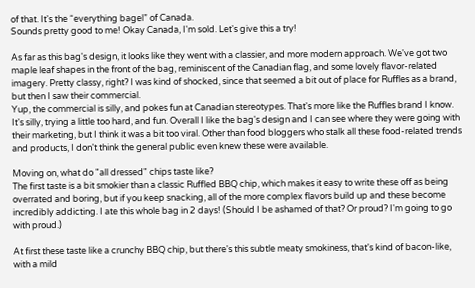of that. It's the “everything bagel” of Canada.
Sounds pretty good to me! Okay Canada, I'm sold. Let's give this a try!

As far as this bag's design, it looks like they went with a classier, and more modern approach. We've got two maple leaf shapes in the front of the bag, reminiscent of the Canadian flag, and some lovely flavor-related imagery. Pretty classy, right? I was kind of shocked, since that seemed a bit out of place for Ruffles as a brand, but then I saw their commercial.
Yup, the commercial is silly, and pokes fun at Canadian stereotypes. That's more like the Ruffles brand I know. It's silly, trying a little too hard, and fun. Overall I like the bag's design and I can see where they were going with their marketing, but I think it was a bit too viral. Other than food bloggers who stalk all these food-related trends and products, I don't think the general public even knew these were available.

Moving on, what do "all dressed" chips taste like?
The first taste is a bit smokier than a classic Ruffled BBQ chip, which makes it easy to write these off as being overrated and boring, but if you keep snacking, all of the more complex flavors build up and these become incredibly addicting. I ate this whole bag in 2 days! (Should I be ashamed of that? Or proud? I'm going to go with proud.)

At first these taste like a crunchy BBQ chip, but there's this subtle meaty smokiness, that's kind of bacon-like, with a mild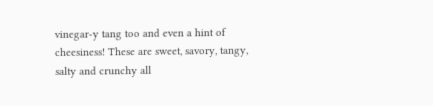vinegar-y tang too and even a hint of cheesiness! These are sweet, savory, tangy, salty and crunchy all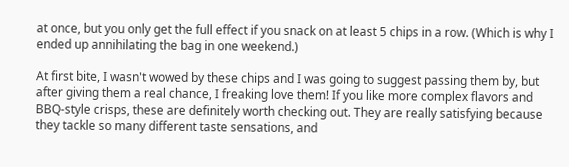at once, but you only get the full effect if you snack on at least 5 chips in a row. (Which is why I ended up annihilating the bag in one weekend.)

At first bite, I wasn't wowed by these chips and I was going to suggest passing them by, but after giving them a real chance, I freaking love them! If you like more complex flavors and BBQ-style crisps, these are definitely worth checking out. They are really satisfying because they tackle so many different taste sensations, and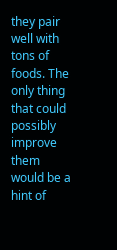they pair well with tons of foods. The only thing that could possibly improve them would be a hint of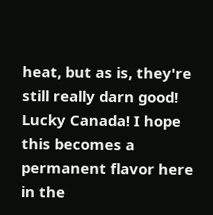heat, but as is, they're still really darn good! Lucky Canada! I hope this becomes a permanent flavor here in the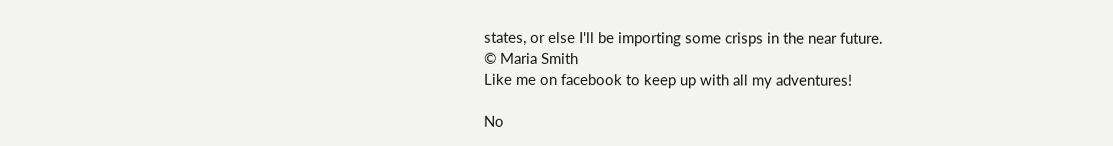states, or else I'll be importing some crisps in the near future.
© Maria Smith
Like me on facebook to keep up with all my adventures!

No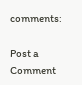comments:

Post a Comment